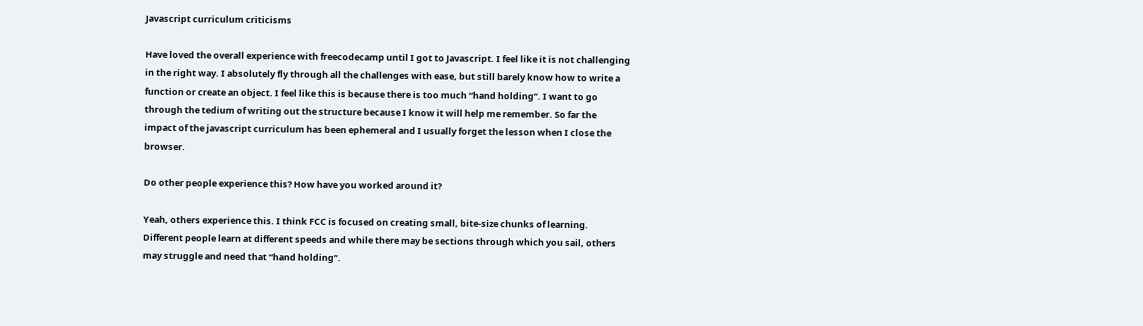Javascript curriculum criticisms

Have loved the overall experience with freecodecamp until I got to Javascript. I feel like it is not challenging in the right way. I absolutely fly through all the challenges with ease, but still barely know how to write a function or create an object. I feel like this is because there is too much “hand holding”. I want to go through the tedium of writing out the structure because I know it will help me remember. So far the impact of the javascript curriculum has been ephemeral and I usually forget the lesson when I close the browser.

Do other people experience this? How have you worked around it?

Yeah, others experience this. I think FCC is focused on creating small, bite-size chunks of learning. Different people learn at different speeds and while there may be sections through which you sail, others may struggle and need that “hand holding”.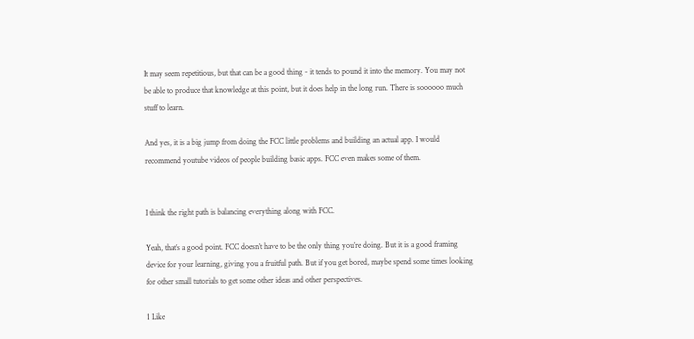It may seem repetitious, but that can be a good thing - it tends to pound it into the memory. You may not be able to produce that knowledge at this point, but it does help in the long run. There is soooooo much stuff to learn.

And yes, it is a big jump from doing the FCC little problems and building an actual app. I would recommend youtube videos of people building basic apps. FCC even makes some of them.


I think the right path is balancing everything along with FCC.

Yeah, that’s a good point. FCC doesn’t have to be the only thing you’re doing. But it is a good framing device for your learning, giving you a fruitful path. But if you get bored, maybe spend some times looking for other small tutorials to get some other ideas and other perspectives.

1 Like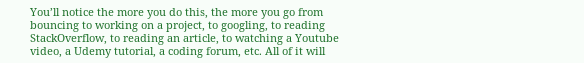You’ll notice the more you do this, the more you go from bouncing to working on a project, to googling, to reading StackOverflow, to reading an article, to watching a Youtube video, a Udemy tutorial, a coding forum, etc. All of it will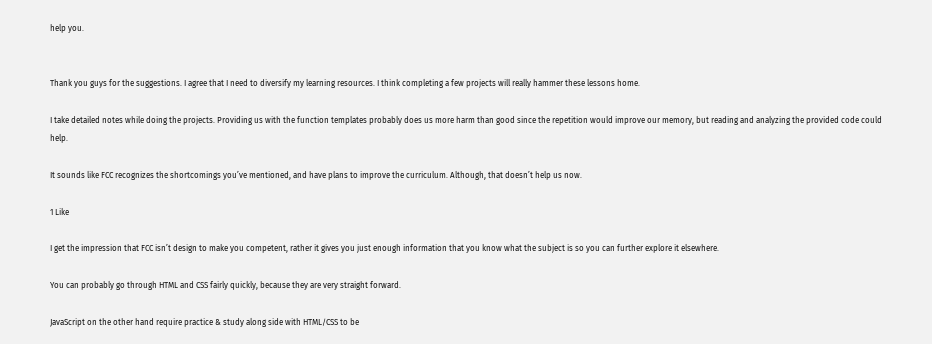help you.


Thank you guys for the suggestions. I agree that I need to diversify my learning resources. I think completing a few projects will really hammer these lessons home.

I take detailed notes while doing the projects. Providing us with the function templates probably does us more harm than good since the repetition would improve our memory, but reading and analyzing the provided code could help.

It sounds like FCC recognizes the shortcomings you’ve mentioned, and have plans to improve the curriculum. Although, that doesn’t help us now.

1 Like

I get the impression that FCC isn’t design to make you competent, rather it gives you just enough information that you know what the subject is so you can further explore it elsewhere.

You can probably go through HTML and CSS fairly quickly, because they are very straight forward.

JavaScript on the other hand require practice & study along side with HTML/CSS to be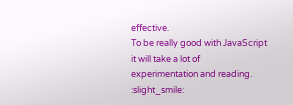effective.
To be really good with JavaScript it will take a lot of experimentation and reading. :slight_smile: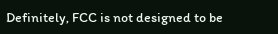Definitely, FCC is not designed to be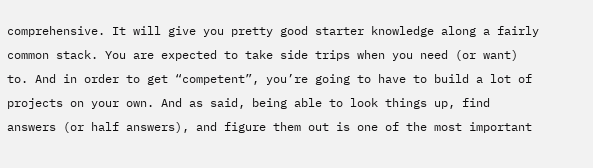comprehensive. It will give you pretty good starter knowledge along a fairly common stack. You are expected to take side trips when you need (or want) to. And in order to get “competent”, you’re going to have to build a lot of projects on your own. And as said, being able to look things up, find answers (or half answers), and figure them out is one of the most important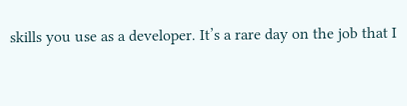skills you use as a developer. It’s a rare day on the job that I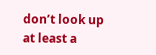don’t look up at least a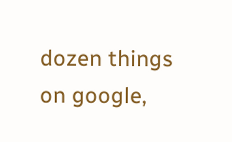dozen things on google,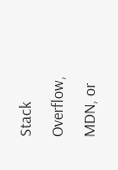Stack Overflow, MDN, or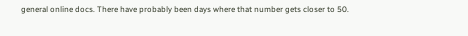general online docs. There have probably been days where that number gets closer to 50.